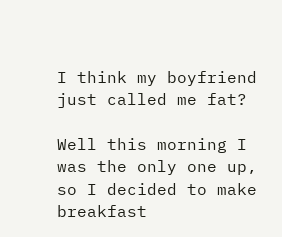I think my boyfriend just called me fat?

Well this morning I was the only one up, so I decided to make breakfast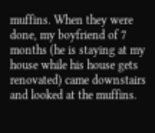muffins. When they were done, my boyfriend of 7 months (he is staying at my house while his house gets renovated) came downstairs and looked at the muffins.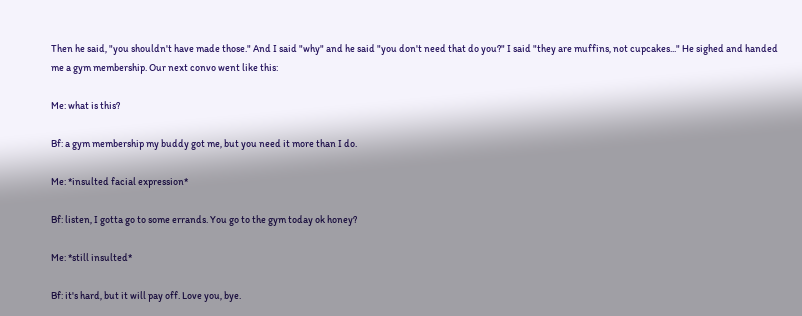Then he said, "you shouldn't have made those." And I said "why" and he said "you don't need that do you?" I said "they are muffins, not cupcakes..." He sighed and handed me a gym membership. Our next convo went like this:

Me: what is this?

Bf: a gym membership my buddy got me, but you need it more than I do.

Me: *insulted facial expression*

Bf: listen, I gotta go to some errands. You go to the gym today ok honey?

Me: *still insulted*

Bf: it's hard, but it will pay off. Love you, bye.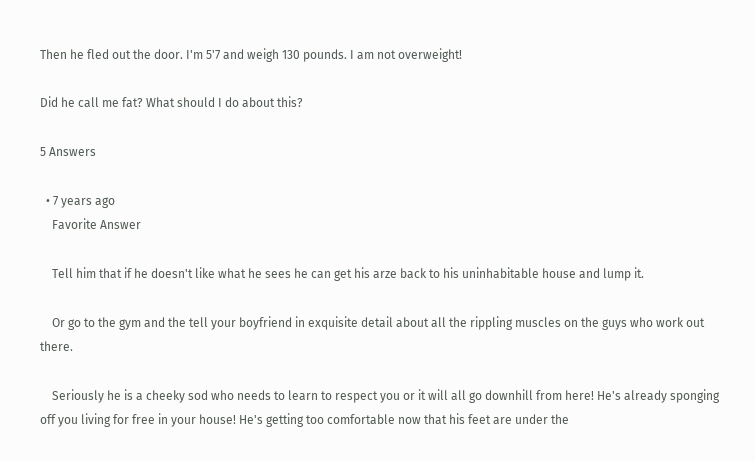Then he fled out the door. I'm 5'7 and weigh 130 pounds. I am not overweight!

Did he call me fat? What should I do about this?

5 Answers

  • 7 years ago
    Favorite Answer

    Tell him that if he doesn't like what he sees he can get his arze back to his uninhabitable house and lump it.

    Or go to the gym and the tell your boyfriend in exquisite detail about all the rippling muscles on the guys who work out there.

    Seriously he is a cheeky sod who needs to learn to respect you or it will all go downhill from here! He's already sponging off you living for free in your house! He's getting too comfortable now that his feet are under the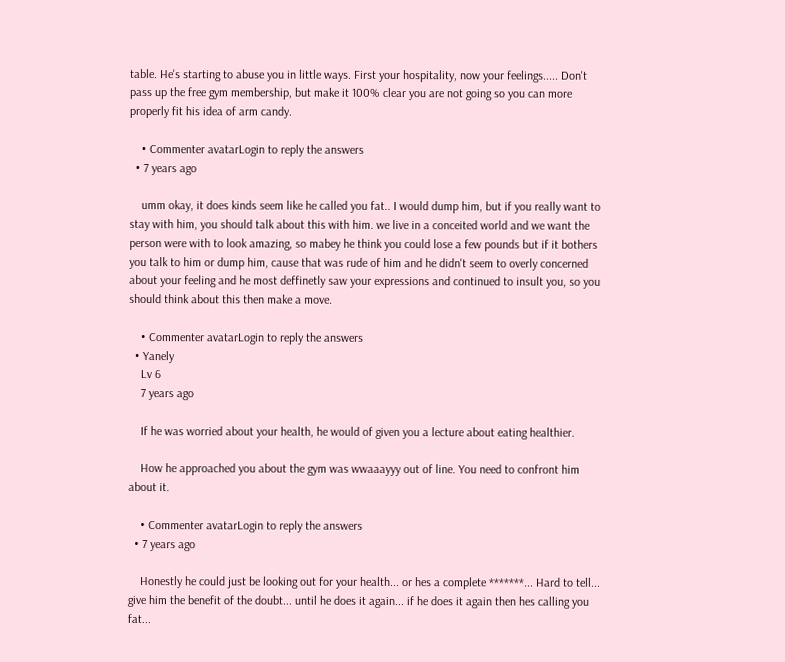table. He's starting to abuse you in little ways. First your hospitality, now your feelings..... Don't pass up the free gym membership, but make it 100% clear you are not going so you can more properly fit his idea of arm candy.

    • Commenter avatarLogin to reply the answers
  • 7 years ago

    umm okay, it does kinds seem like he called you fat.. I would dump him, but if you really want to stay with him, you should talk about this with him. we live in a conceited world and we want the person were with to look amazing, so mabey he think you could lose a few pounds but if it bothers you talk to him or dump him, cause that was rude of him and he didn't seem to overly concerned about your feeling and he most deffinetly saw your expressions and continued to insult you, so you should think about this then make a move.

    • Commenter avatarLogin to reply the answers
  • Yanely
    Lv 6
    7 years ago

    If he was worried about your health, he would of given you a lecture about eating healthier.

    How he approached you about the gym was wwaaayyy out of line. You need to confront him about it.

    • Commenter avatarLogin to reply the answers
  • 7 years ago

    Honestly he could just be looking out for your health... or hes a complete *******... Hard to tell... give him the benefit of the doubt... until he does it again... if he does it again then hes calling you fat...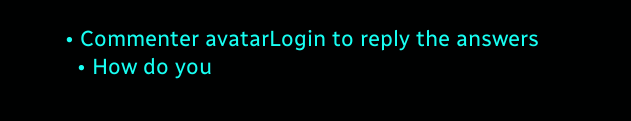• Commenter avatarLogin to reply the answers
  • How do you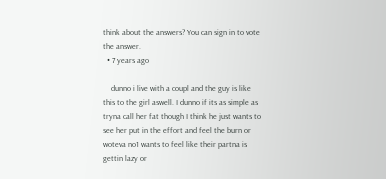think about the answers? You can sign in to vote the answer.
  • 7 years ago

    dunno i live with a coupl and the guy is like this to the girl aswell. I dunno if its as simple as tryna call her fat though I think he just wants to see her put in the effort and feel the burn or woteva no1 wants to feel like their partna is gettin lazy or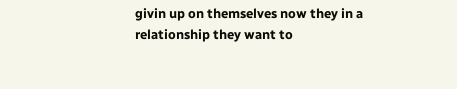givin up on themselves now they in a relationship they want to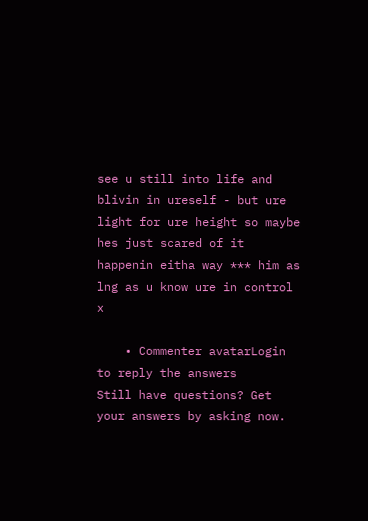see u still into life and blivin in ureself - but ure light for ure height so maybe hes just scared of it happenin eitha way *** him as lng as u know ure in control x

    • Commenter avatarLogin to reply the answers
Still have questions? Get your answers by asking now.